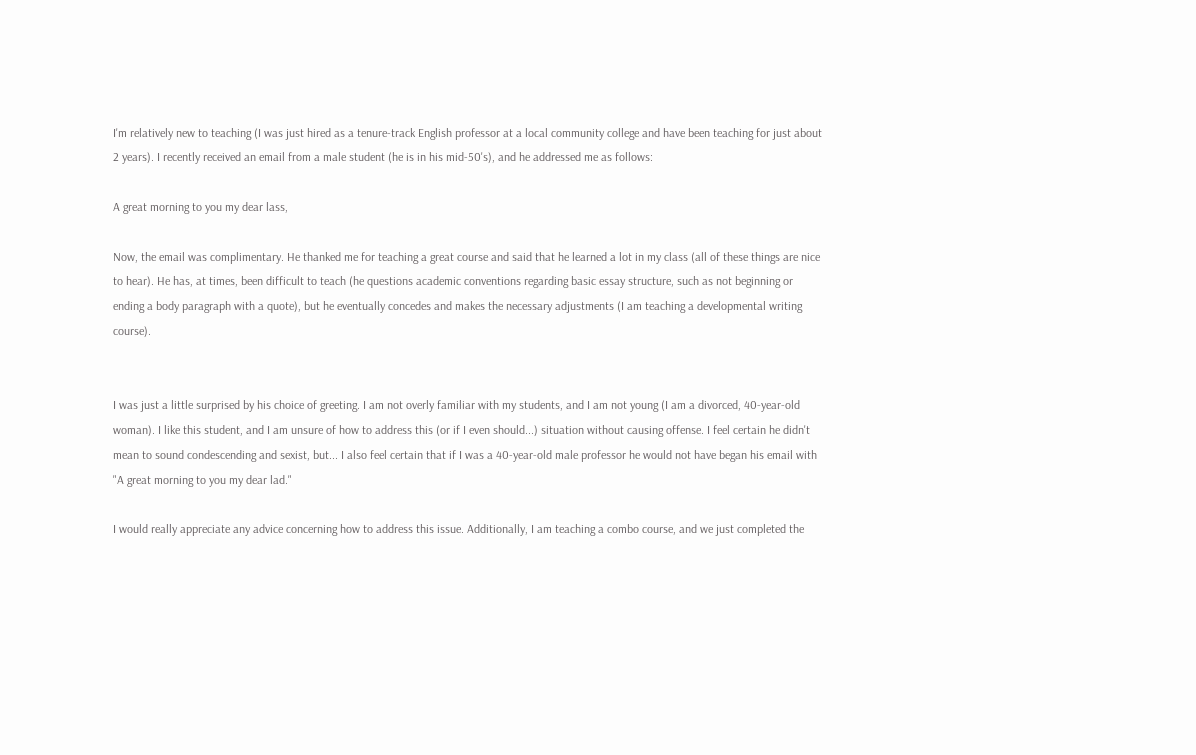I'm relatively new to teaching (I was just hired as a tenure-track English professor at a local community college and have been teaching for just about 2 years). I recently received an email from a male student (he is in his mid-50's), and he addressed me as follows:

A great morning to you my dear lass,

Now, the email was complimentary. He thanked me for teaching a great course and said that he learned a lot in my class (all of these things are nice to hear). He has, at times, been difficult to teach (he questions academic conventions regarding basic essay structure, such as not beginning or ending a body paragraph with a quote), but he eventually concedes and makes the necessary adjustments (I am teaching a developmental writing course).


I was just a little surprised by his choice of greeting. I am not overly familiar with my students, and I am not young (I am a divorced, 40-year-old woman). I like this student, and I am unsure of how to address this (or if I even should...) situation without causing offense. I feel certain he didn't mean to sound condescending and sexist, but... I also feel certain that if I was a 40-year-old male professor he would not have began his email with "A great morning to you my dear lad."

I would really appreciate any advice concerning how to address this issue. Additionally, I am teaching a combo course, and we just completed the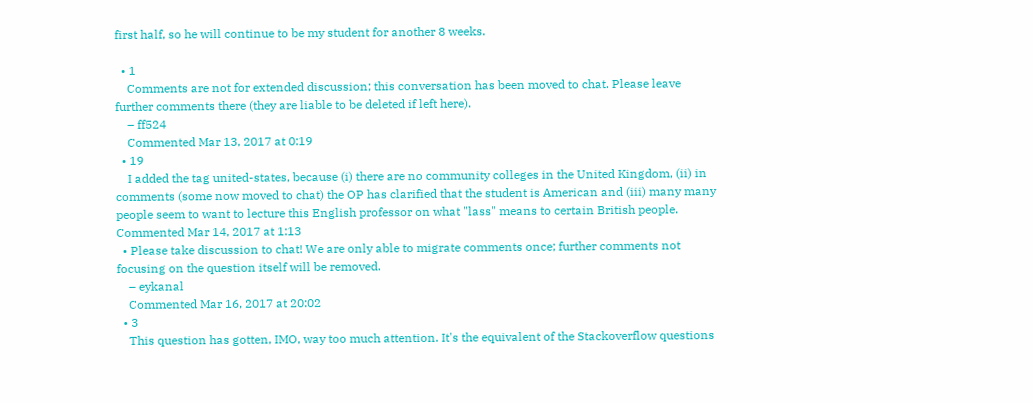first half, so he will continue to be my student for another 8 weeks.

  • 1
    Comments are not for extended discussion; this conversation has been moved to chat. Please leave further comments there (they are liable to be deleted if left here).
    – ff524
    Commented Mar 13, 2017 at 0:19
  • 19
    I added the tag united-states, because (i) there are no community colleges in the United Kingdom, (ii) in comments (some now moved to chat) the OP has clarified that the student is American and (iii) many many people seem to want to lecture this English professor on what "lass" means to certain British people. Commented Mar 14, 2017 at 1:13
  • Please take discussion to chat! We are only able to migrate comments once; further comments not focusing on the question itself will be removed.
    – eykanal
    Commented Mar 16, 2017 at 20:02
  • 3
    This question has gotten, IMO, way too much attention. It's the equivalent of the Stackoverflow questions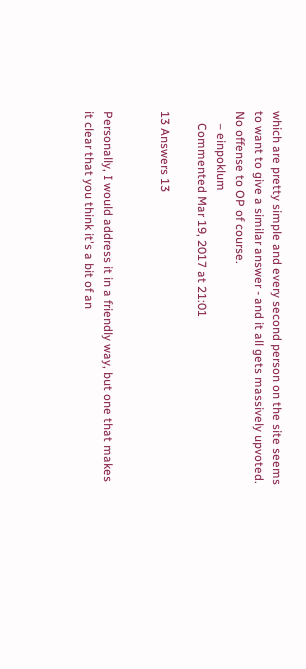which are pretty simple and every second person on the site seems to want to give a similar answer - and it all gets massively upvoted. No offense to OP of course.
    – einpoklum
    Commented Mar 19, 2017 at 21:01

13 Answers 13


Personally, I would address it in a friendly way, but one that makes it clear that you think it's a bit of an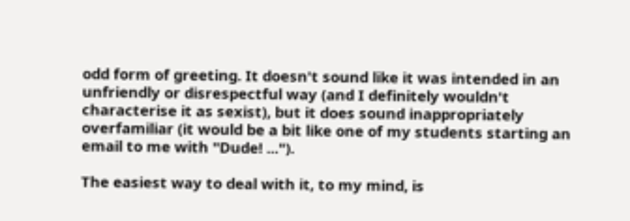odd form of greeting. It doesn't sound like it was intended in an unfriendly or disrespectful way (and I definitely wouldn't characterise it as sexist), but it does sound inappropriately overfamiliar (it would be a bit like one of my students starting an email to me with "Dude! ...").

The easiest way to deal with it, to my mind, is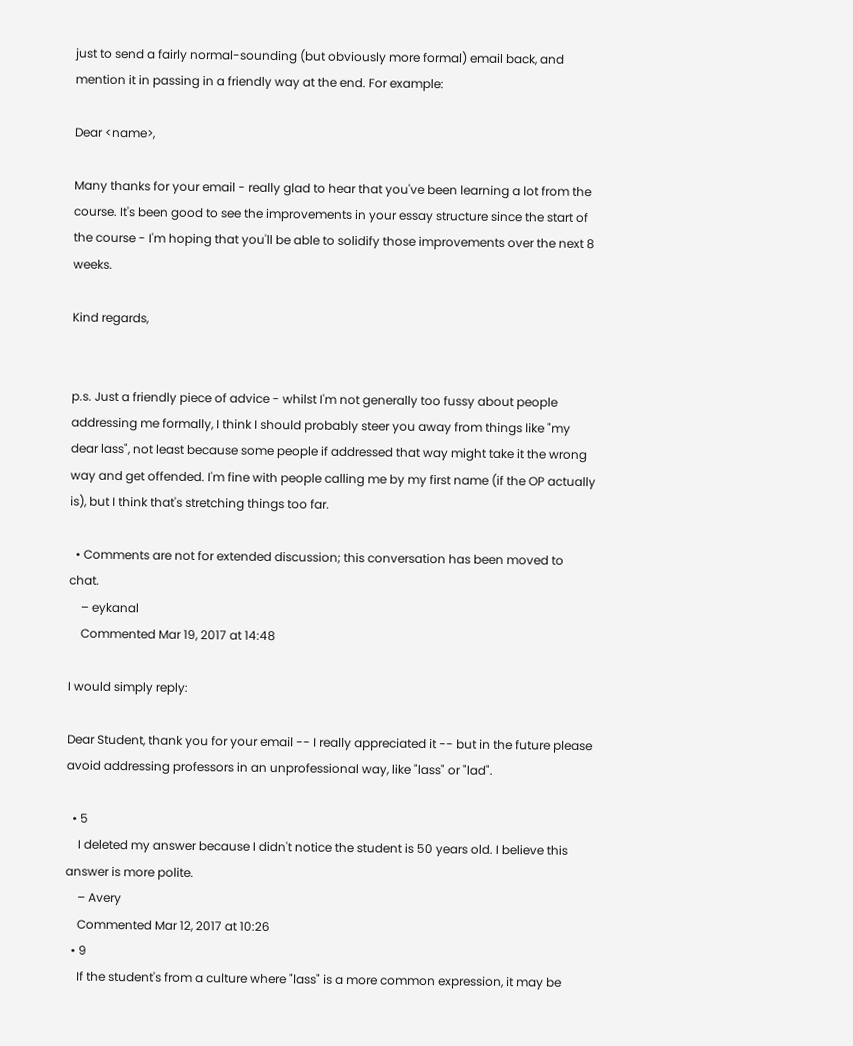just to send a fairly normal-sounding (but obviously more formal) email back, and mention it in passing in a friendly way at the end. For example:

Dear <name>,

Many thanks for your email - really glad to hear that you've been learning a lot from the course. It's been good to see the improvements in your essay structure since the start of the course - I'm hoping that you'll be able to solidify those improvements over the next 8 weeks.

Kind regards,


p.s. Just a friendly piece of advice - whilst I'm not generally too fussy about people addressing me formally, I think I should probably steer you away from things like "my dear lass", not least because some people if addressed that way might take it the wrong way and get offended. I'm fine with people calling me by my first name (if the OP actually is), but I think that's stretching things too far.

  • Comments are not for extended discussion; this conversation has been moved to chat.
    – eykanal
    Commented Mar 19, 2017 at 14:48

I would simply reply:

Dear Student, thank you for your email -- I really appreciated it -- but in the future please avoid addressing professors in an unprofessional way, like "lass" or "lad".

  • 5
    I deleted my answer because I didn't notice the student is 50 years old. I believe this answer is more polite.
    – Avery
    Commented Mar 12, 2017 at 10:26
  • 9
    If the student's from a culture where "lass" is a more common expression, it may be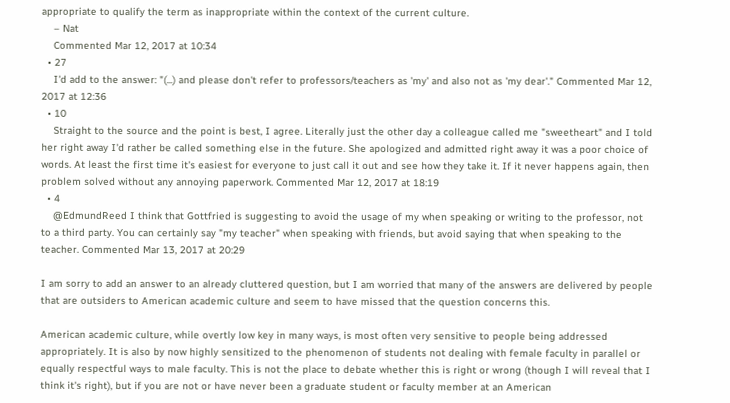appropriate to qualify the term as inappropriate within the context of the current culture.
    – Nat
    Commented Mar 12, 2017 at 10:34
  • 27
    I'd add to the answer: "(...) and please don't refer to professors/teachers as 'my' and also not as 'my dear'." Commented Mar 12, 2017 at 12:36
  • 10
    Straight to the source and the point is best, I agree. Literally just the other day a colleague called me "sweetheart" and I told her right away I'd rather be called something else in the future. She apologized and admitted right away it was a poor choice of words. At least the first time it's easiest for everyone to just call it out and see how they take it. If it never happens again, then problem solved without any annoying paperwork. Commented Mar 12, 2017 at 18:19
  • 4
    @EdmundReed I think that Gottfried is suggesting to avoid the usage of my when speaking or writing to the professor, not to a third party. You can certainly say "my teacher" when speaking with friends, but avoid saying that when speaking to the teacher. Commented Mar 13, 2017 at 20:29

I am sorry to add an answer to an already cluttered question, but I am worried that many of the answers are delivered by people that are outsiders to American academic culture and seem to have missed that the question concerns this.

American academic culture, while overtly low key in many ways, is most often very sensitive to people being addressed appropriately. It is also by now highly sensitized to the phenomenon of students not dealing with female faculty in parallel or equally respectful ways to male faculty. This is not the place to debate whether this is right or wrong (though I will reveal that I think it's right), but if you are not or have never been a graduate student or faculty member at an American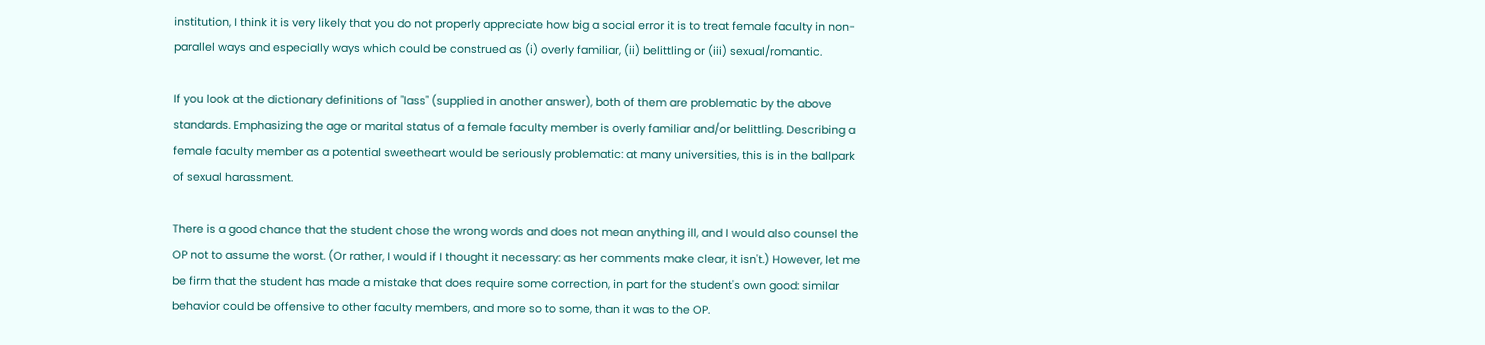institution, I think it is very likely that you do not properly appreciate how big a social error it is to treat female faculty in non-parallel ways and especially ways which could be construed as (i) overly familiar, (ii) belittling or (iii) sexual/romantic.

If you look at the dictionary definitions of "lass" (supplied in another answer), both of them are problematic by the above standards. Emphasizing the age or marital status of a female faculty member is overly familiar and/or belittling. Describing a female faculty member as a potential sweetheart would be seriously problematic: at many universities, this is in the ballpark of sexual harassment.

There is a good chance that the student chose the wrong words and does not mean anything ill, and I would also counsel the OP not to assume the worst. (Or rather, I would if I thought it necessary: as her comments make clear, it isn't.) However, let me be firm that the student has made a mistake that does require some correction, in part for the student's own good: similar behavior could be offensive to other faculty members, and more so to some, than it was to the OP.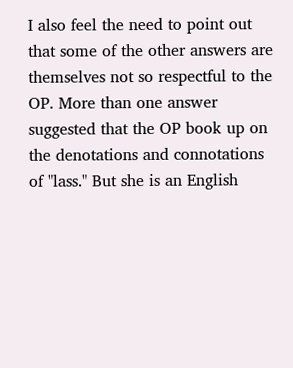I also feel the need to point out that some of the other answers are themselves not so respectful to the OP. More than one answer suggested that the OP book up on the denotations and connotations of "lass." But she is an English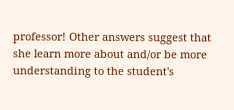professor! Other answers suggest that she learn more about and/or be more understanding to the student's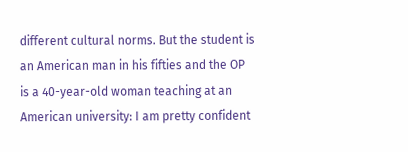different cultural norms. But the student is an American man in his fifties and the OP is a 40-year-old woman teaching at an American university: I am pretty confident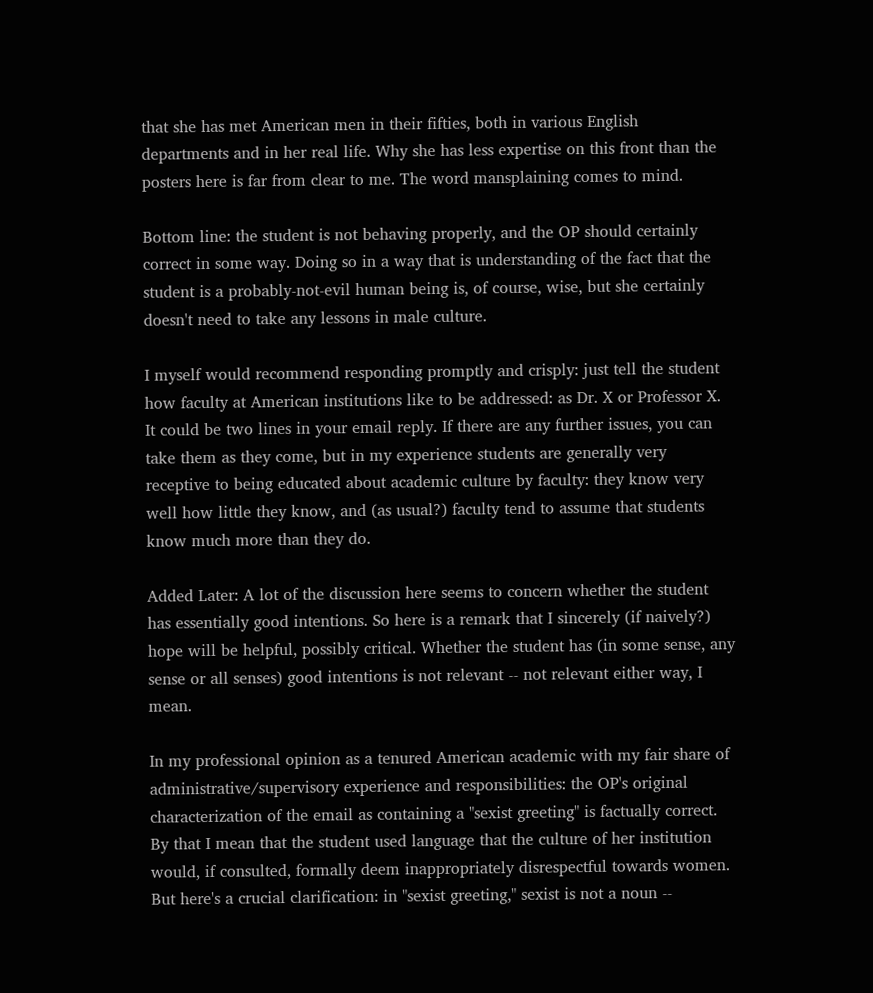that she has met American men in their fifties, both in various English departments and in her real life. Why she has less expertise on this front than the posters here is far from clear to me. The word mansplaining comes to mind.

Bottom line: the student is not behaving properly, and the OP should certainly correct in some way. Doing so in a way that is understanding of the fact that the student is a probably-not-evil human being is, of course, wise, but she certainly doesn't need to take any lessons in male culture.

I myself would recommend responding promptly and crisply: just tell the student how faculty at American institutions like to be addressed: as Dr. X or Professor X. It could be two lines in your email reply. If there are any further issues, you can take them as they come, but in my experience students are generally very receptive to being educated about academic culture by faculty: they know very well how little they know, and (as usual?) faculty tend to assume that students know much more than they do.

Added Later: A lot of the discussion here seems to concern whether the student has essentially good intentions. So here is a remark that I sincerely (if naively?) hope will be helpful, possibly critical. Whether the student has (in some sense, any sense or all senses) good intentions is not relevant -- not relevant either way, I mean.

In my professional opinion as a tenured American academic with my fair share of administrative/supervisory experience and responsibilities: the OP's original characterization of the email as containing a "sexist greeting" is factually correct. By that I mean that the student used language that the culture of her institution would, if consulted, formally deem inappropriately disrespectful towards women. But here's a crucial clarification: in "sexist greeting," sexist is not a noun --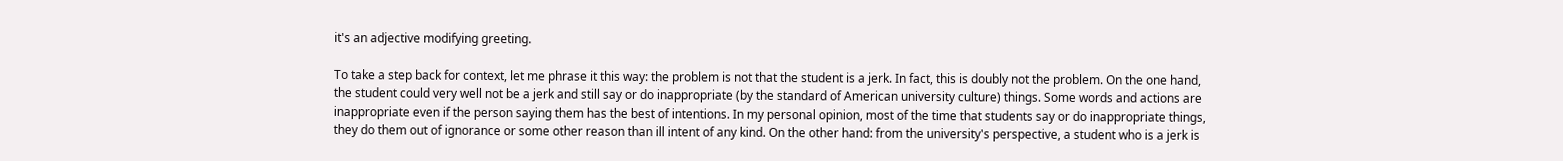it's an adjective modifying greeting.

To take a step back for context, let me phrase it this way: the problem is not that the student is a jerk. In fact, this is doubly not the problem. On the one hand, the student could very well not be a jerk and still say or do inappropriate (by the standard of American university culture) things. Some words and actions are inappropriate even if the person saying them has the best of intentions. In my personal opinion, most of the time that students say or do inappropriate things, they do them out of ignorance or some other reason than ill intent of any kind. On the other hand: from the university's perspective, a student who is a jerk is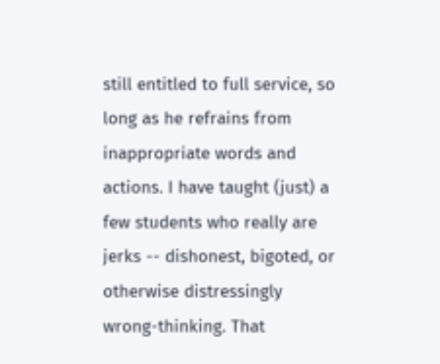still entitled to full service, so long as he refrains from inappropriate words and actions. I have taught (just) a few students who really are jerks -- dishonest, bigoted, or otherwise distressingly wrong-thinking. That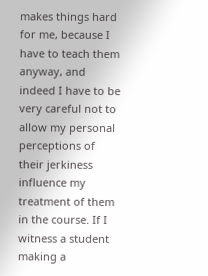makes things hard for me, because I have to teach them anyway, and indeed I have to be very careful not to allow my personal perceptions of their jerkiness influence my treatment of them in the course. If I witness a student making a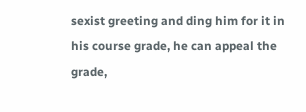sexist greeting and ding him for it in his course grade, he can appeal the grade,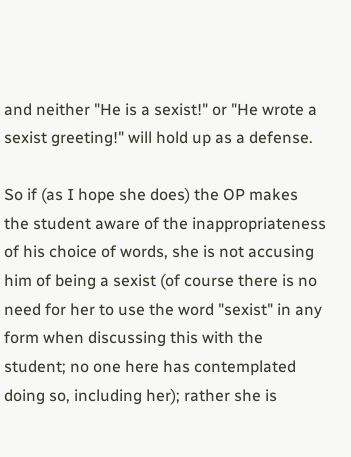and neither "He is a sexist!" or "He wrote a sexist greeting!" will hold up as a defense.

So if (as I hope she does) the OP makes the student aware of the inappropriateness of his choice of words, she is not accusing him of being a sexist (of course there is no need for her to use the word "sexist" in any form when discussing this with the student; no one here has contemplated doing so, including her); rather she is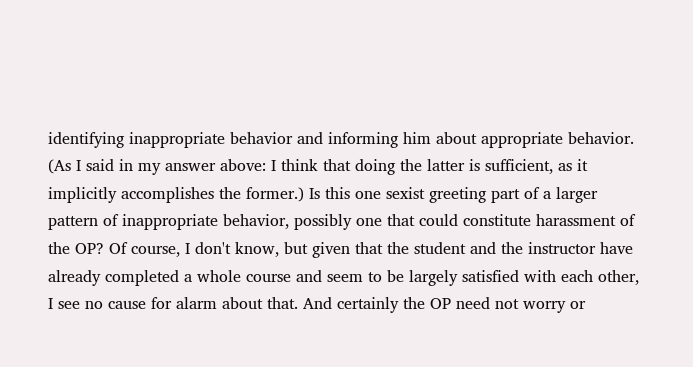identifying inappropriate behavior and informing him about appropriate behavior. (As I said in my answer above: I think that doing the latter is sufficient, as it implicitly accomplishes the former.) Is this one sexist greeting part of a larger pattern of inappropriate behavior, possibly one that could constitute harassment of the OP? Of course, I don't know, but given that the student and the instructor have already completed a whole course and seem to be largely satisfied with each other, I see no cause for alarm about that. And certainly the OP need not worry or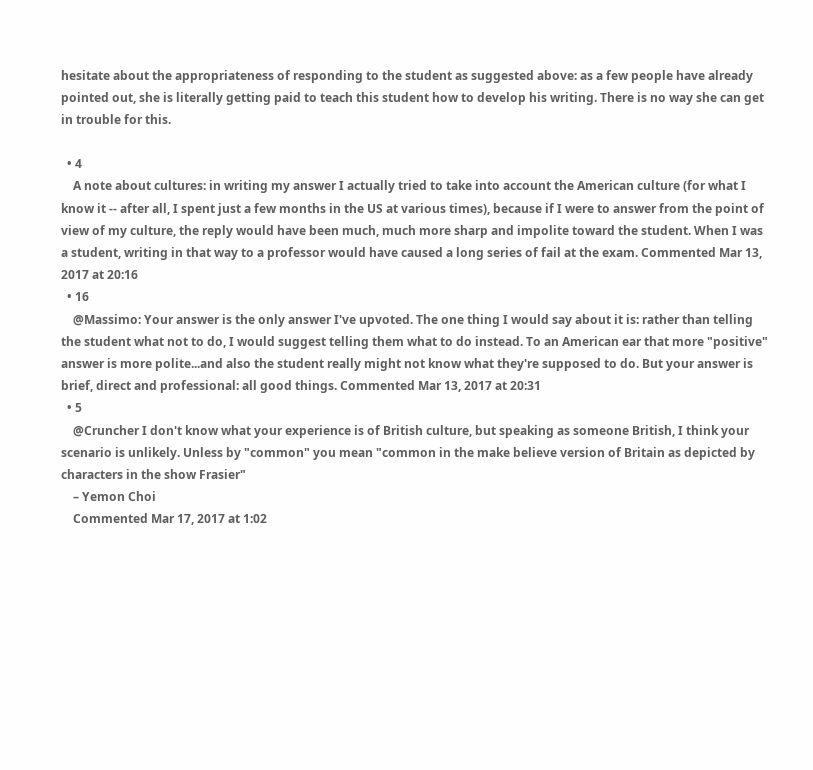hesitate about the appropriateness of responding to the student as suggested above: as a few people have already pointed out, she is literally getting paid to teach this student how to develop his writing. There is no way she can get in trouble for this.

  • 4
    A note about cultures: in writing my answer I actually tried to take into account the American culture (for what I know it -- after all, I spent just a few months in the US at various times), because if I were to answer from the point of view of my culture, the reply would have been much, much more sharp and impolite toward the student. When I was a student, writing in that way to a professor would have caused a long series of fail at the exam. Commented Mar 13, 2017 at 20:16
  • 16
    @Massimo: Your answer is the only answer I've upvoted. The one thing I would say about it is: rather than telling the student what not to do, I would suggest telling them what to do instead. To an American ear that more "positive" answer is more polite...and also the student really might not know what they're supposed to do. But your answer is brief, direct and professional: all good things. Commented Mar 13, 2017 at 20:31
  • 5
    @Cruncher I don't know what your experience is of British culture, but speaking as someone British, I think your scenario is unlikely. Unless by "common" you mean "common in the make believe version of Britain as depicted by characters in the show Frasier"
    – Yemon Choi
    Commented Mar 17, 2017 at 1:02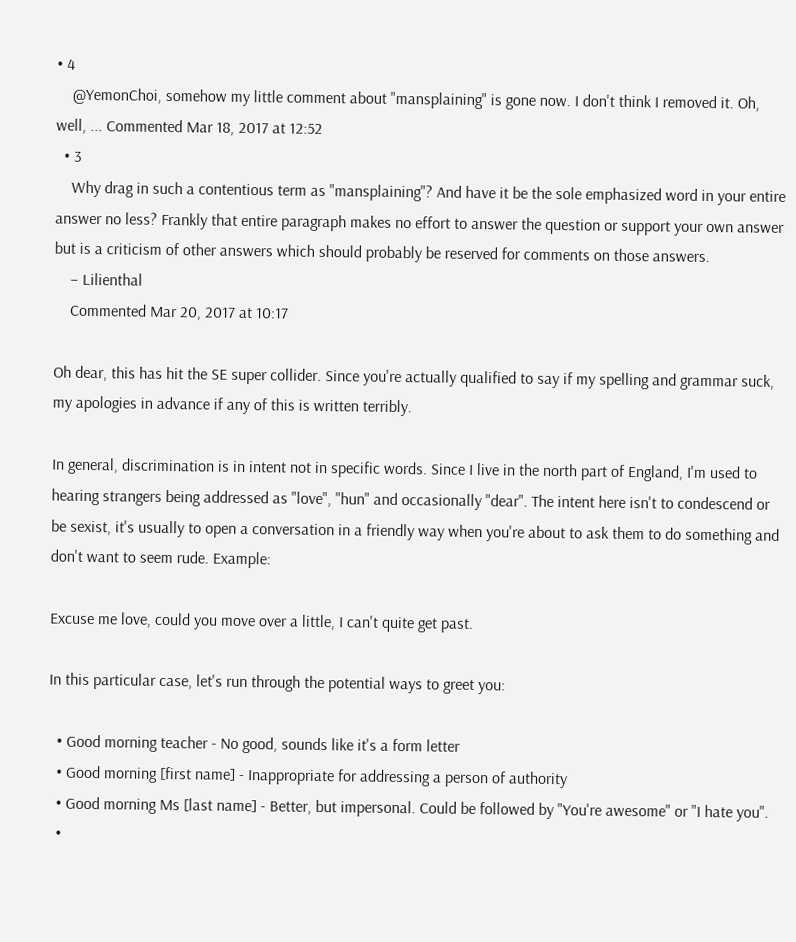• 4
    @YemonChoi, somehow my little comment about "mansplaining" is gone now. I don't think I removed it. Oh, well, ... Commented Mar 18, 2017 at 12:52
  • 3
    Why drag in such a contentious term as "mansplaining"? And have it be the sole emphasized word in your entire answer no less? Frankly that entire paragraph makes no effort to answer the question or support your own answer but is a criticism of other answers which should probably be reserved for comments on those answers.
    – Lilienthal
    Commented Mar 20, 2017 at 10:17

Oh dear, this has hit the SE super collider. Since you're actually qualified to say if my spelling and grammar suck, my apologies in advance if any of this is written terribly.

In general, discrimination is in intent not in specific words. Since I live in the north part of England, I'm used to hearing strangers being addressed as "love", "hun" and occasionally "dear". The intent here isn't to condescend or be sexist, it's usually to open a conversation in a friendly way when you're about to ask them to do something and don't want to seem rude. Example:

Excuse me love, could you move over a little, I can't quite get past.

In this particular case, let's run through the potential ways to greet you:

  • Good morning teacher - No good, sounds like it's a form letter
  • Good morning [first name] - Inappropriate for addressing a person of authority
  • Good morning Ms [last name] - Better, but impersonal. Could be followed by "You're awesome" or "I hate you".
  •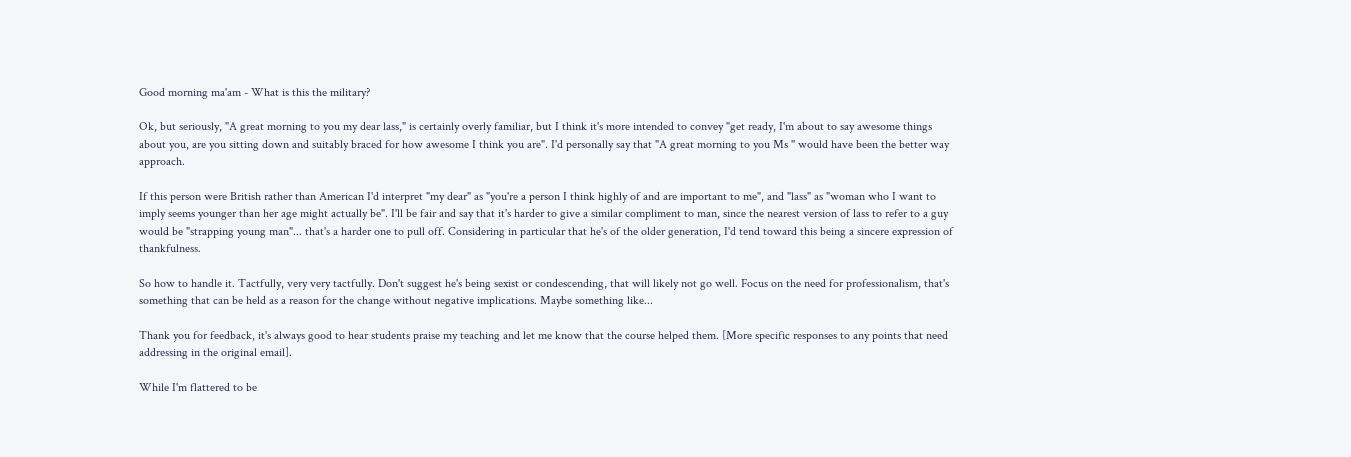Good morning ma'am - What is this the military?

Ok, but seriously, "A great morning to you my dear lass," is certainly overly familiar, but I think it's more intended to convey "get ready, I'm about to say awesome things about you, are you sitting down and suitably braced for how awesome I think you are". I'd personally say that "A great morning to you Ms " would have been the better way approach.

If this person were British rather than American I'd interpret "my dear" as "you're a person I think highly of and are important to me", and "lass" as "woman who I want to imply seems younger than her age might actually be". I'll be fair and say that it's harder to give a similar compliment to man, since the nearest version of lass to refer to a guy would be "strapping young man"... that's a harder one to pull off. Considering in particular that he's of the older generation, I'd tend toward this being a sincere expression of thankfulness.

So how to handle it. Tactfully, very very tactfully. Don't suggest he's being sexist or condescending, that will likely not go well. Focus on the need for professionalism, that's something that can be held as a reason for the change without negative implications. Maybe something like...

Thank you for feedback, it's always good to hear students praise my teaching and let me know that the course helped them. [More specific responses to any points that need addressing in the original email].

While I'm flattered to be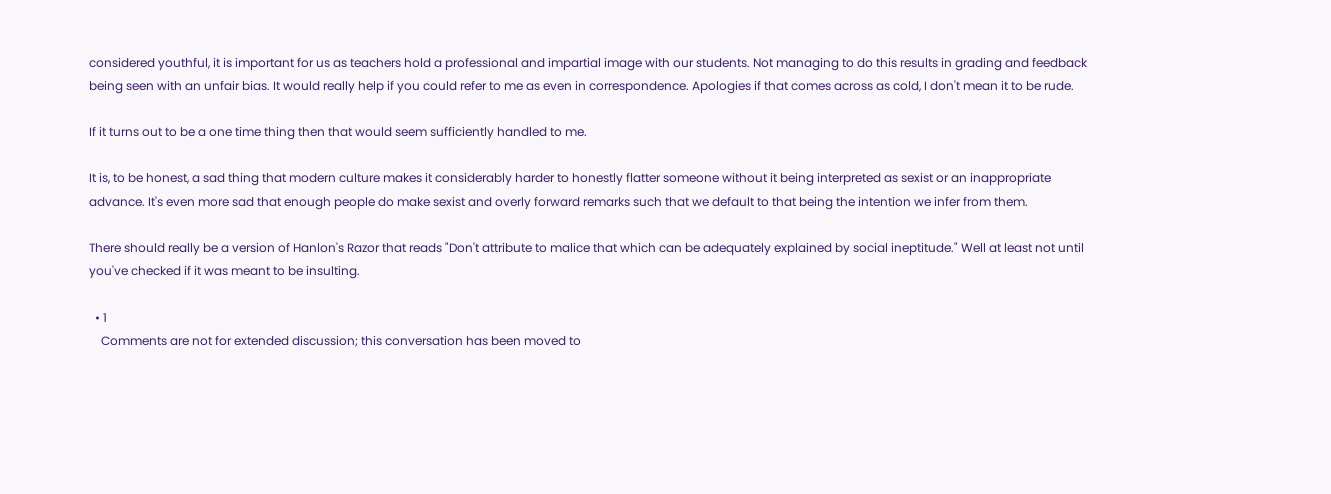considered youthful, it is important for us as teachers hold a professional and impartial image with our students. Not managing to do this results in grading and feedback being seen with an unfair bias. It would really help if you could refer to me as even in correspondence. Apologies if that comes across as cold, I don't mean it to be rude.

If it turns out to be a one time thing then that would seem sufficiently handled to me.

It is, to be honest, a sad thing that modern culture makes it considerably harder to honestly flatter someone without it being interpreted as sexist or an inappropriate advance. It's even more sad that enough people do make sexist and overly forward remarks such that we default to that being the intention we infer from them.

There should really be a version of Hanlon's Razor that reads "Don't attribute to malice that which can be adequately explained by social ineptitude." Well at least not until you've checked if it was meant to be insulting.

  • 1
    Comments are not for extended discussion; this conversation has been moved to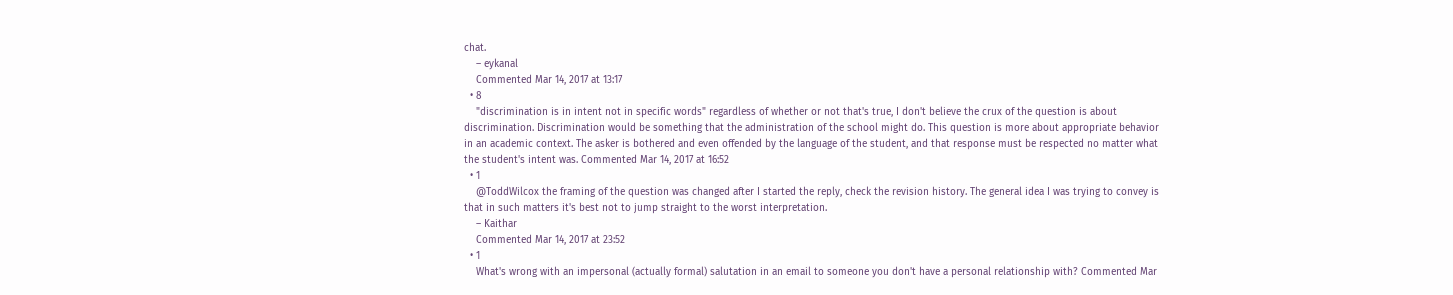chat.
    – eykanal
    Commented Mar 14, 2017 at 13:17
  • 8
    "discrimination is in intent not in specific words" regardless of whether or not that's true, I don't believe the crux of the question is about discrimination. Discrimination would be something that the administration of the school might do. This question is more about appropriate behavior in an academic context. The asker is bothered and even offended by the language of the student, and that response must be respected no matter what the student's intent was. Commented Mar 14, 2017 at 16:52
  • 1
    @ToddWilcox the framing of the question was changed after I started the reply, check the revision history. The general idea I was trying to convey is that in such matters it's best not to jump straight to the worst interpretation.
    – Kaithar
    Commented Mar 14, 2017 at 23:52
  • 1
    What's wrong with an impersonal (actually formal) salutation in an email to someone you don't have a personal relationship with? Commented Mar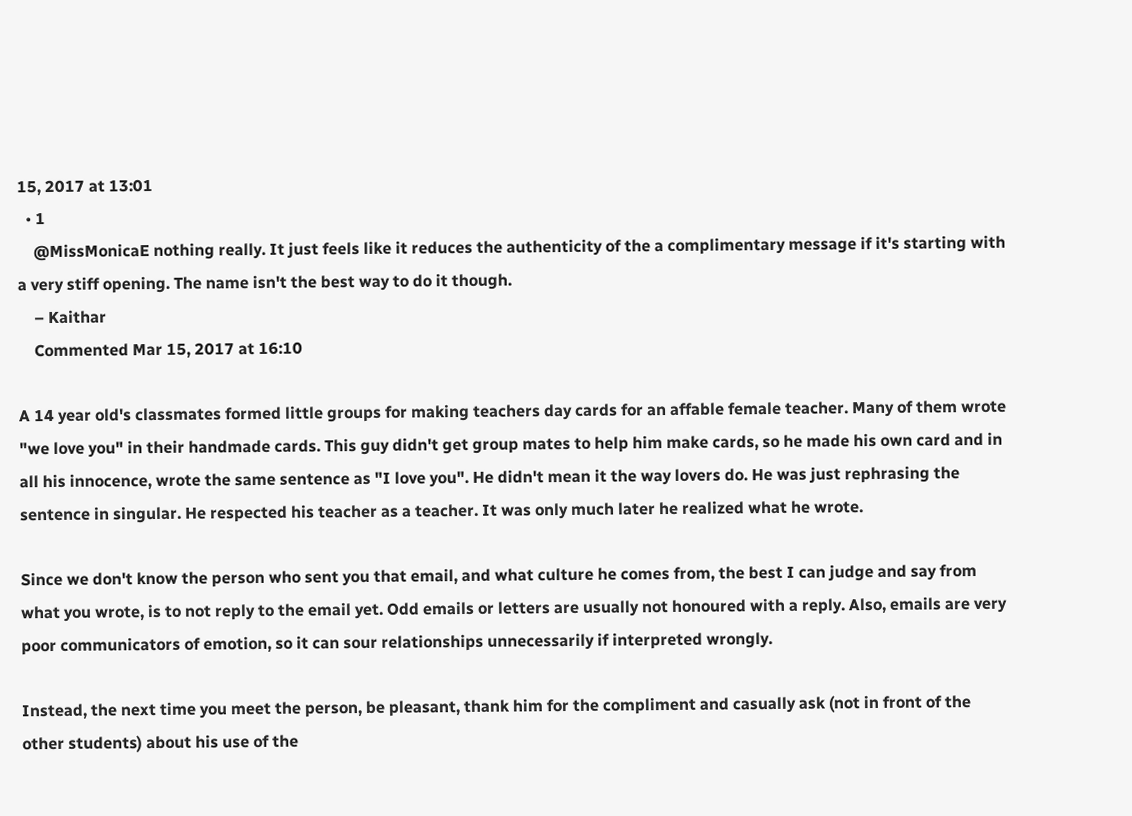15, 2017 at 13:01
  • 1
    @MissMonicaE nothing really. It just feels like it reduces the authenticity of the a complimentary message if it's starting with a very stiff opening. The name isn't the best way to do it though.
    – Kaithar
    Commented Mar 15, 2017 at 16:10

A 14 year old's classmates formed little groups for making teachers day cards for an affable female teacher. Many of them wrote "we love you" in their handmade cards. This guy didn't get group mates to help him make cards, so he made his own card and in all his innocence, wrote the same sentence as "I love you". He didn't mean it the way lovers do. He was just rephrasing the sentence in singular. He respected his teacher as a teacher. It was only much later he realized what he wrote.

Since we don't know the person who sent you that email, and what culture he comes from, the best I can judge and say from what you wrote, is to not reply to the email yet. Odd emails or letters are usually not honoured with a reply. Also, emails are very poor communicators of emotion, so it can sour relationships unnecessarily if interpreted wrongly.

Instead, the next time you meet the person, be pleasant, thank him for the compliment and casually ask (not in front of the other students) about his use of the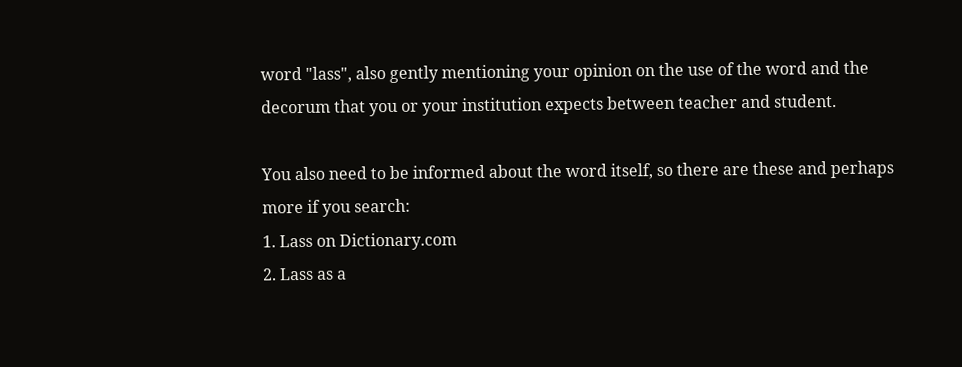word "lass", also gently mentioning your opinion on the use of the word and the decorum that you or your institution expects between teacher and student.

You also need to be informed about the word itself, so there are these and perhaps more if you search:
1. Lass on Dictionary.com
2. Lass as a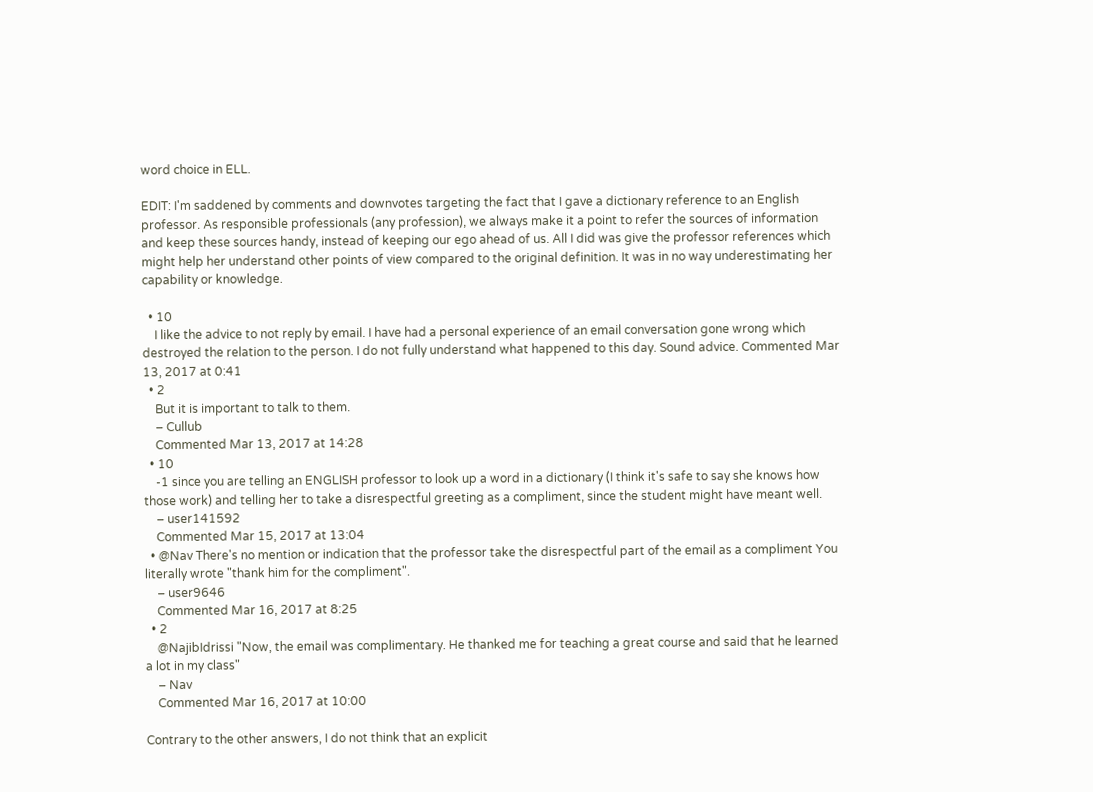word choice in ELL.

EDIT: I'm saddened by comments and downvotes targeting the fact that I gave a dictionary reference to an English professor. As responsible professionals (any profession), we always make it a point to refer the sources of information and keep these sources handy, instead of keeping our ego ahead of us. All I did was give the professor references which might help her understand other points of view compared to the original definition. It was in no way underestimating her capability or knowledge.

  • 10
    I like the advice to not reply by email. I have had a personal experience of an email conversation gone wrong which destroyed the relation to the person. I do not fully understand what happened to this day. Sound advice. Commented Mar 13, 2017 at 0:41
  • 2
    But it is important to talk to them.
    – Cullub
    Commented Mar 13, 2017 at 14:28
  • 10
    -1 since you are telling an ENGLISH professor to look up a word in a dictionary (I think it's safe to say she knows how those work) and telling her to take a disrespectful greeting as a compliment, since the student might have meant well.
    – user141592
    Commented Mar 15, 2017 at 13:04
  • @Nav There's no mention or indication that the professor take the disrespectful part of the email as a compliment You literally wrote "thank him for the compliment".
    – user9646
    Commented Mar 16, 2017 at 8:25
  • 2
    @NajibIdrissi "Now, the email was complimentary. He thanked me for teaching a great course and said that he learned a lot in my class"
    – Nav
    Commented Mar 16, 2017 at 10:00

Contrary to the other answers, I do not think that an explicit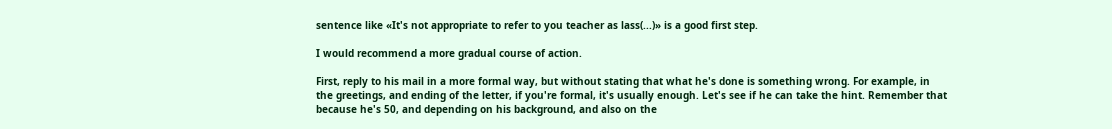sentence like «It's not appropriate to refer to you teacher as lass(...)» is a good first step.

I would recommend a more gradual course of action.

First, reply to his mail in a more formal way, but without stating that what he's done is something wrong. For example, in the greetings, and ending of the letter, if you're formal, it's usually enough. Let's see if he can take the hint. Remember that because he's 50, and depending on his background, and also on the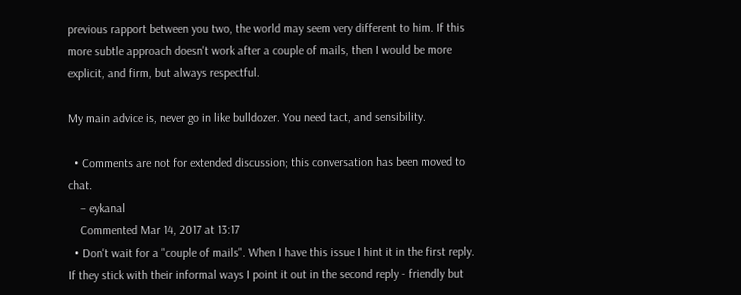previous rapport between you two, the world may seem very different to him. If this more subtle approach doesn't work after a couple of mails, then I would be more explicit, and firm, but always respectful.

My main advice is, never go in like bulldozer. You need tact, and sensibility.

  • Comments are not for extended discussion; this conversation has been moved to chat.
    – eykanal
    Commented Mar 14, 2017 at 13:17
  • Don't wait for a "couple of mails". When I have this issue I hint it in the first reply. If they stick with their informal ways I point it out in the second reply - friendly but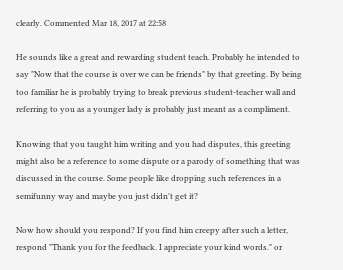clearly. Commented Mar 18, 2017 at 22:58

He sounds like a great and rewarding student teach. Probably he intended to say "Now that the course is over we can be friends" by that greeting. By being too familiar he is probably trying to break previous student-teacher wall and referring to you as a younger lady is probably just meant as a compliment.

Knowing that you taught him writing and you had disputes, this greeting might also be a reference to some dispute or a parody of something that was discussed in the course. Some people like dropping such references in a semifunny way and maybe you just didn't get it?

Now how should you respond? If you find him creepy after such a letter, respond "Thank you for the feedback. I appreciate your kind words." or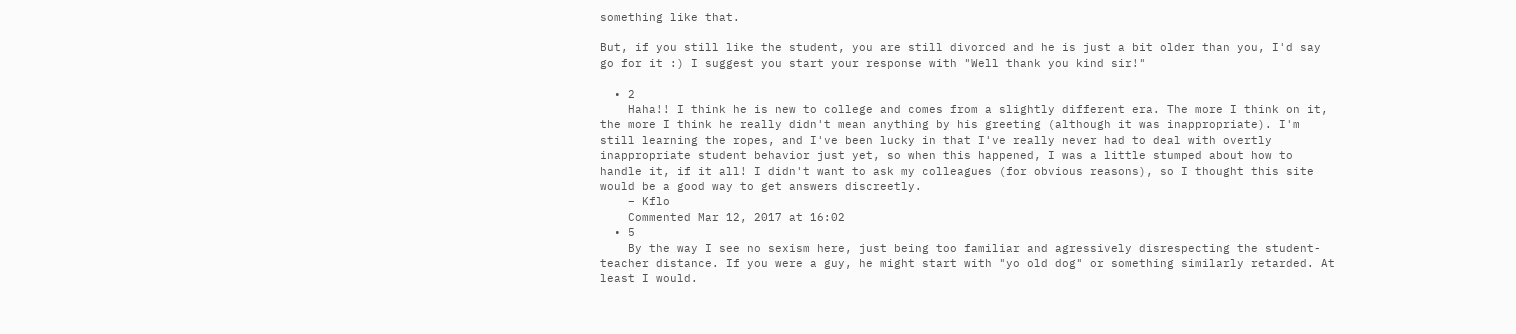something like that.

But, if you still like the student, you are still divorced and he is just a bit older than you, I'd say go for it :) I suggest you start your response with "Well thank you kind sir!"

  • 2
    Haha!! I think he is new to college and comes from a slightly different era. The more I think on it, the more I think he really didn't mean anything by his greeting (although it was inappropriate). I'm still learning the ropes, and I've been lucky in that I've really never had to deal with overtly inappropriate student behavior just yet, so when this happened, I was a little stumped about how to handle it, if it all! I didn't want to ask my colleagues (for obvious reasons), so I thought this site would be a good way to get answers discreetly.
    – Kflo
    Commented Mar 12, 2017 at 16:02
  • 5
    By the way I see no sexism here, just being too familiar and agressively disrespecting the student-teacher distance. If you were a guy, he might start with "yo old dog" or something similarly retarded. At least I would.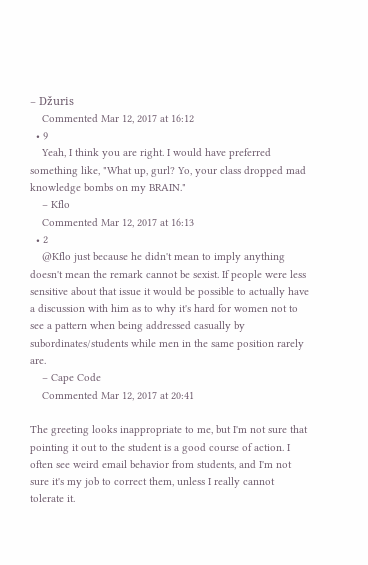– Džuris
    Commented Mar 12, 2017 at 16:12
  • 9
    Yeah, I think you are right. I would have preferred something like, "What up, gurl? Yo, your class dropped mad knowledge bombs on my BRAIN."
    – Kflo
    Commented Mar 12, 2017 at 16:13
  • 2
    @Kflo just because he didn't mean to imply anything doesn't mean the remark cannot be sexist. If people were less sensitive about that issue it would be possible to actually have a discussion with him as to why it's hard for women not to see a pattern when being addressed casually by subordinates/students while men in the same position rarely are.
    – Cape Code
    Commented Mar 12, 2017 at 20:41

The greeting looks inappropriate to me, but I'm not sure that pointing it out to the student is a good course of action. I often see weird email behavior from students, and I'm not sure it's my job to correct them, unless I really cannot tolerate it.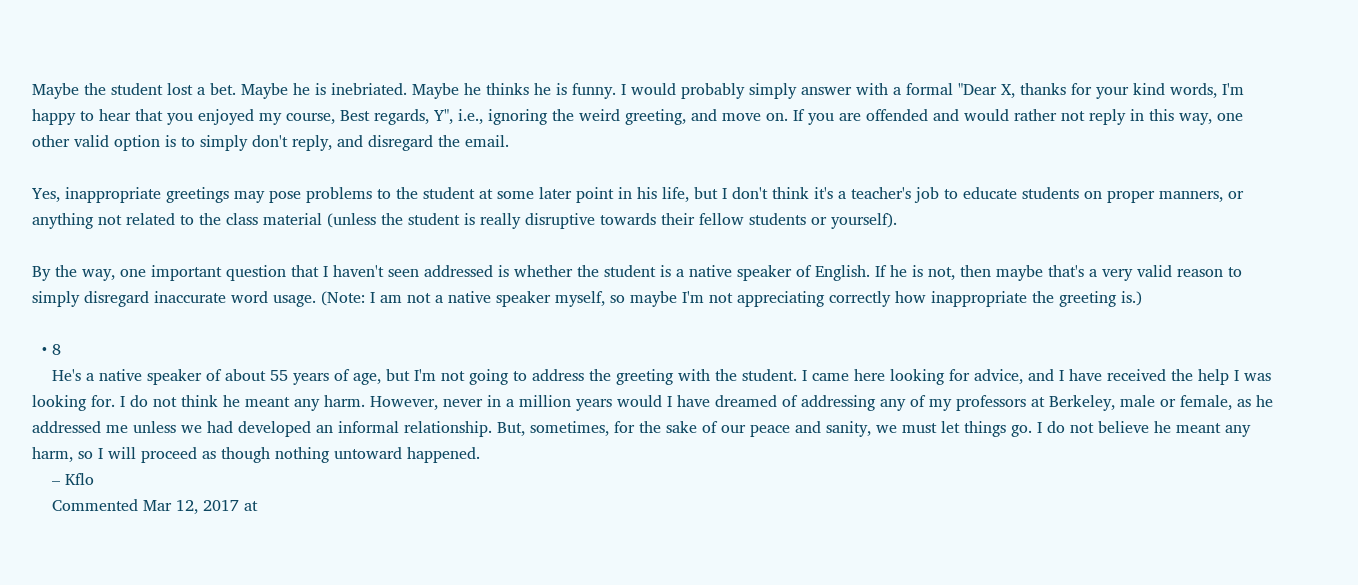Maybe the student lost a bet. Maybe he is inebriated. Maybe he thinks he is funny. I would probably simply answer with a formal "Dear X, thanks for your kind words, I'm happy to hear that you enjoyed my course, Best regards, Y", i.e., ignoring the weird greeting, and move on. If you are offended and would rather not reply in this way, one other valid option is to simply don't reply, and disregard the email.

Yes, inappropriate greetings may pose problems to the student at some later point in his life, but I don't think it's a teacher's job to educate students on proper manners, or anything not related to the class material (unless the student is really disruptive towards their fellow students or yourself).

By the way, one important question that I haven't seen addressed is whether the student is a native speaker of English. If he is not, then maybe that's a very valid reason to simply disregard inaccurate word usage. (Note: I am not a native speaker myself, so maybe I'm not appreciating correctly how inappropriate the greeting is.)

  • 8
    He's a native speaker of about 55 years of age, but I'm not going to address the greeting with the student. I came here looking for advice, and I have received the help I was looking for. I do not think he meant any harm. However, never in a million years would I have dreamed of addressing any of my professors at Berkeley, male or female, as he addressed me unless we had developed an informal relationship. But, sometimes, for the sake of our peace and sanity, we must let things go. I do not believe he meant any harm, so I will proceed as though nothing untoward happened.
    – Kflo
    Commented Mar 12, 2017 at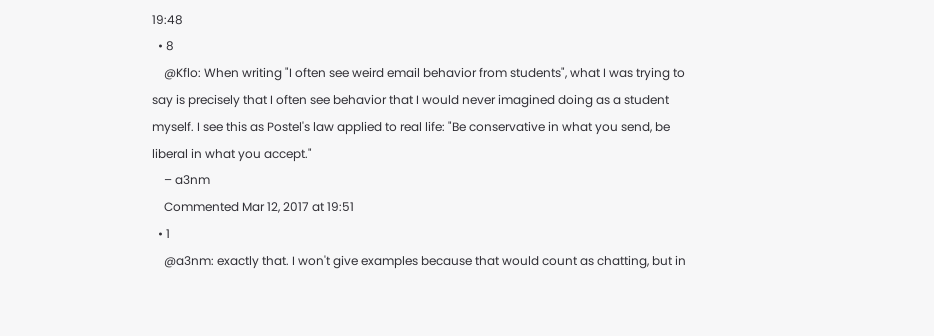19:48
  • 8
    @Kflo: When writing "I often see weird email behavior from students", what I was trying to say is precisely that I often see behavior that I would never imagined doing as a student myself. I see this as Postel's law applied to real life: "Be conservative in what you send, be liberal in what you accept."
    – a3nm
    Commented Mar 12, 2017 at 19:51
  • 1
    @a3nm: exactly that. I won't give examples because that would count as chatting, but in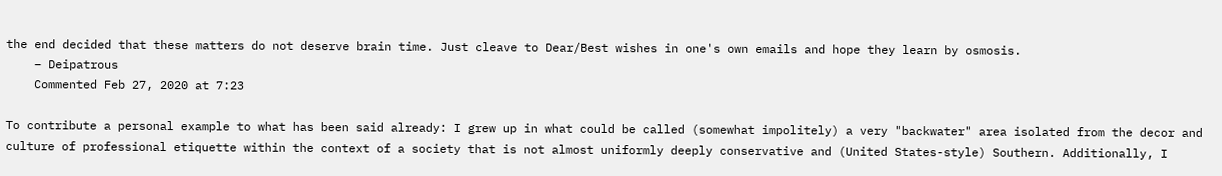the end decided that these matters do not deserve brain time. Just cleave to Dear/Best wishes in one's own emails and hope they learn by osmosis.
    – Deipatrous
    Commented Feb 27, 2020 at 7:23

To contribute a personal example to what has been said already: I grew up in what could be called (somewhat impolitely) a very "backwater" area isolated from the decor and culture of professional etiquette within the context of a society that is not almost uniformly deeply conservative and (United States-style) Southern. Additionally, I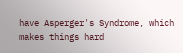have Asperger's Syndrome, which makes things hard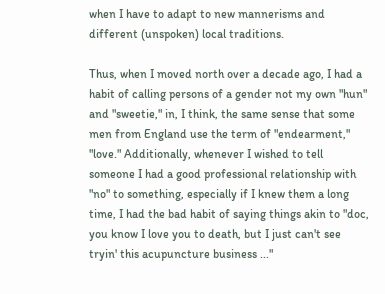when I have to adapt to new mannerisms and different (unspoken) local traditions.

Thus, when I moved north over a decade ago, I had a habit of calling persons of a gender not my own "hun" and "sweetie," in, I think, the same sense that some men from England use the term of "endearment," "love." Additionally, whenever I wished to tell someone I had a good professional relationship with "no" to something, especially if I knew them a long time, I had the bad habit of saying things akin to "doc, you know I love you to death, but I just can't see tryin' this acupuncture business ..."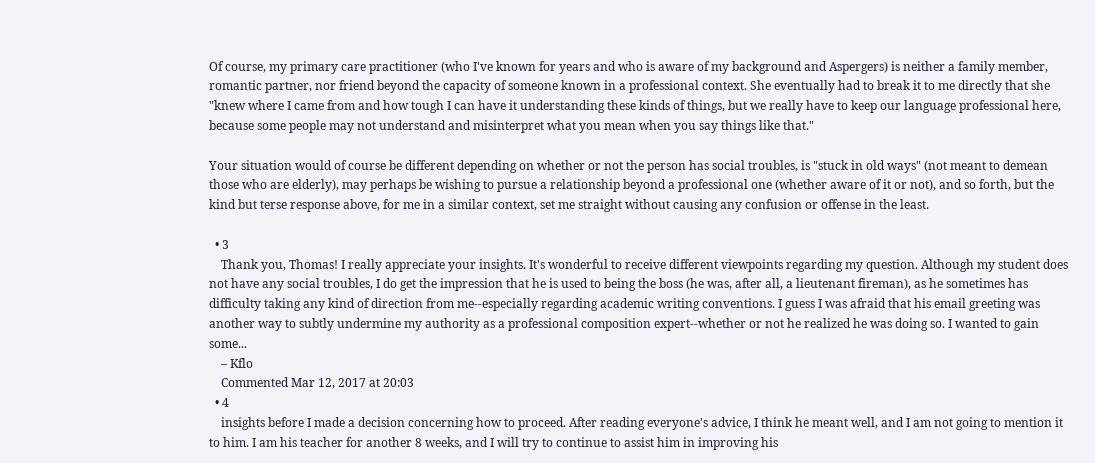Of course, my primary care practitioner (who I've known for years and who is aware of my background and Aspergers) is neither a family member, romantic partner, nor friend beyond the capacity of someone known in a professional context. She eventually had to break it to me directly that she "knew where I came from and how tough I can have it understanding these kinds of things, but we really have to keep our language professional here, because some people may not understand and misinterpret what you mean when you say things like that."

Your situation would of course be different depending on whether or not the person has social troubles, is "stuck in old ways" (not meant to demean those who are elderly), may perhaps be wishing to pursue a relationship beyond a professional one (whether aware of it or not), and so forth, but the kind but terse response above, for me in a similar context, set me straight without causing any confusion or offense in the least.

  • 3
    Thank you, Thomas! I really appreciate your insights. It's wonderful to receive different viewpoints regarding my question. Although my student does not have any social troubles, I do get the impression that he is used to being the boss (he was, after all, a lieutenant fireman), as he sometimes has difficulty taking any kind of direction from me--especially regarding academic writing conventions. I guess I was afraid that his email greeting was another way to subtly undermine my authority as a professional composition expert--whether or not he realized he was doing so. I wanted to gain some...
    – Kflo
    Commented Mar 12, 2017 at 20:03
  • 4
    insights before I made a decision concerning how to proceed. After reading everyone's advice, I think he meant well, and I am not going to mention it to him. I am his teacher for another 8 weeks, and I will try to continue to assist him in improving his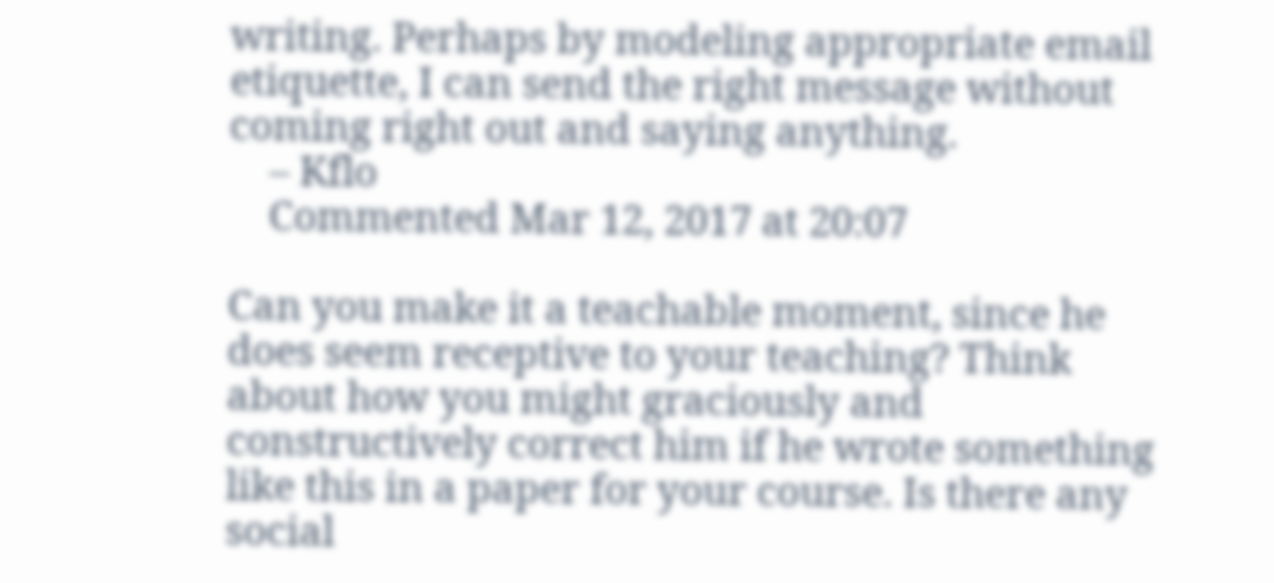writing. Perhaps by modeling appropriate email etiquette, I can send the right message without coming right out and saying anything.
    – Kflo
    Commented Mar 12, 2017 at 20:07

Can you make it a teachable moment, since he does seem receptive to your teaching? Think about how you might graciously and constructively correct him if he wrote something like this in a paper for your course. Is there any social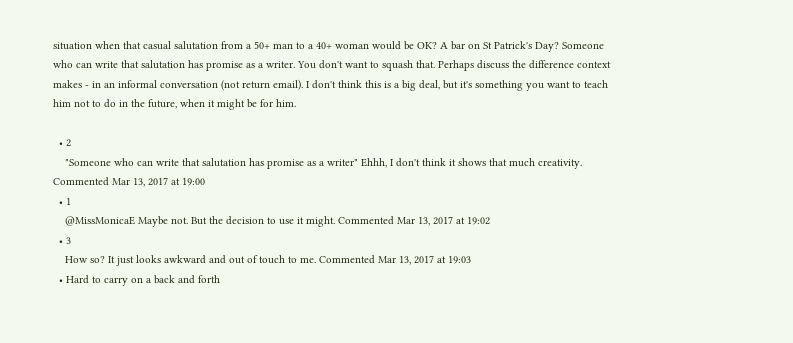situation when that casual salutation from a 50+ man to a 40+ woman would be OK? A bar on St Patrick's Day? Someone who can write that salutation has promise as a writer. You don't want to squash that. Perhaps discuss the difference context makes - in an informal conversation (not return email). I don't think this is a big deal, but it's something you want to teach him not to do in the future, when it might be for him.

  • 2
    "Someone who can write that salutation has promise as a writer" Ehhh, I don't think it shows that much creativity. Commented Mar 13, 2017 at 19:00
  • 1
    @MissMonicaE Maybe not. But the decision to use it might. Commented Mar 13, 2017 at 19:02
  • 3
    How so? It just looks awkward and out of touch to me. Commented Mar 13, 2017 at 19:03
  • Hard to carry on a back and forth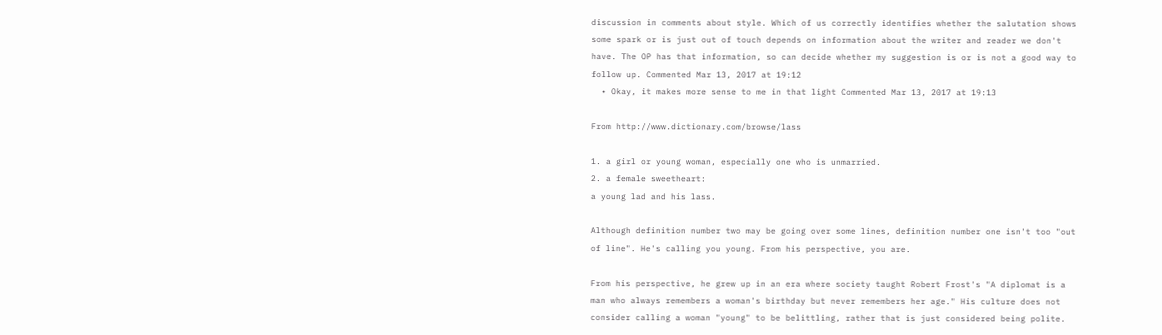discussion in comments about style. Which of us correctly identifies whether the salutation shows some spark or is just out of touch depends on information about the writer and reader we don't have. The OP has that information, so can decide whether my suggestion is or is not a good way to follow up. Commented Mar 13, 2017 at 19:12
  • Okay, it makes more sense to me in that light Commented Mar 13, 2017 at 19:13

From http://www.dictionary.com/browse/lass

1. a girl or young woman, especially one who is unmarried.
2. a female sweetheart:
a young lad and his lass.

Although definition number two may be going over some lines, definition number one isn't too "out of line". He's calling you young. From his perspective, you are.

From his perspective, he grew up in an era where society taught Robert Frost's "A diplomat is a man who always remembers a woman's birthday but never remembers her age." His culture does not consider calling a woman "young" to be belittling, rather that is just considered being polite.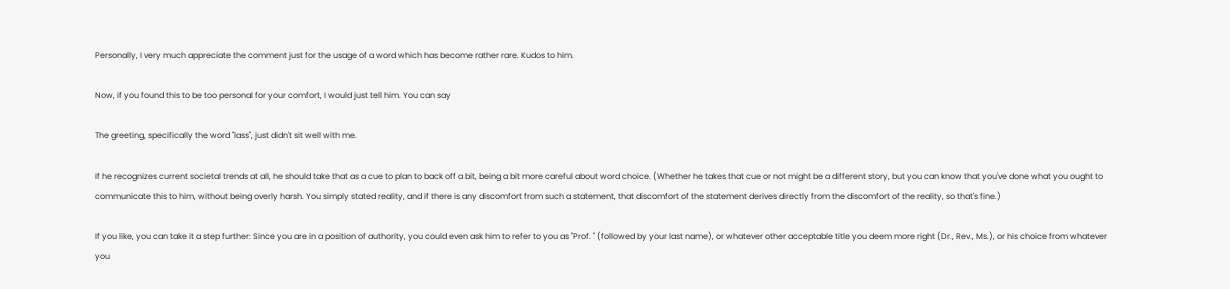Personally, I very much appreciate the comment just for the usage of a word which has become rather rare. Kudos to him.

Now, if you found this to be too personal for your comfort, I would just tell him. You can say

The greeting, specifically the word "lass", just didn't sit well with me.

If he recognizes current societal trends at all, he should take that as a cue to plan to back off a bit, being a bit more careful about word choice. (Whether he takes that cue or not might be a different story, but you can know that you've done what you ought to communicate this to him, without being overly harsh. You simply stated reality, and if there is any discomfort from such a statement, that discomfort of the statement derives directly from the discomfort of the reality, so that's fine.)

If you like, you can take it a step further: Since you are in a position of authority, you could even ask him to refer to you as "Prof. " (followed by your last name), or whatever other acceptable title you deem more right (Dr., Rev., Ms.), or his choice from whatever you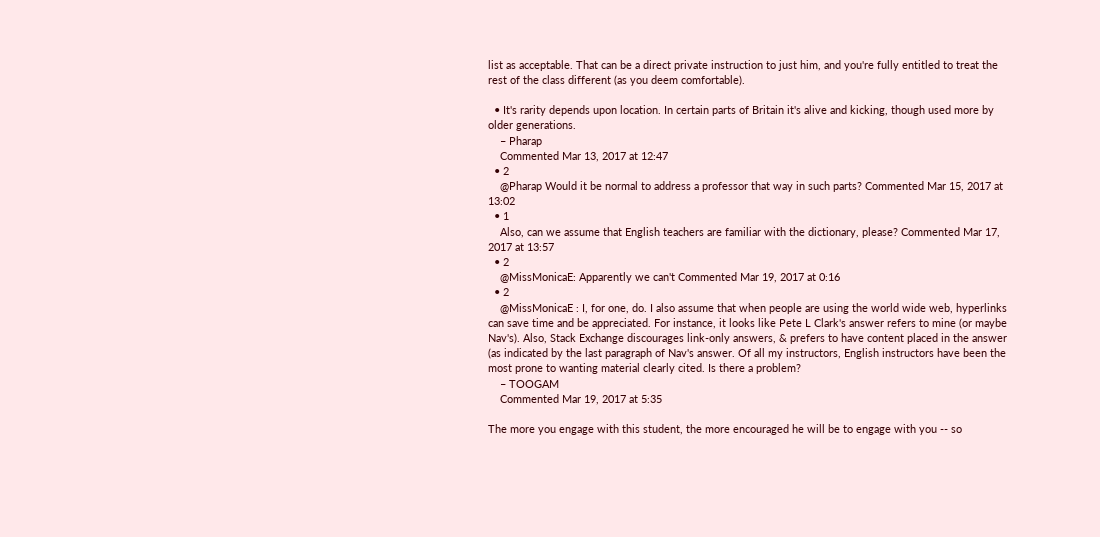list as acceptable. That can be a direct private instruction to just him, and you're fully entitled to treat the rest of the class different (as you deem comfortable).

  • It's rarity depends upon location. In certain parts of Britain it's alive and kicking, though used more by older generations.
    – Pharap
    Commented Mar 13, 2017 at 12:47
  • 2
    @Pharap Would it be normal to address a professor that way in such parts? Commented Mar 15, 2017 at 13:02
  • 1
    Also, can we assume that English teachers are familiar with the dictionary, please? Commented Mar 17, 2017 at 13:57
  • 2
    @MissMonicaE: Apparently we can't Commented Mar 19, 2017 at 0:16
  • 2
    @MissMonicaE : I, for one, do. I also assume that when people are using the world wide web, hyperlinks can save time and be appreciated. For instance, it looks like Pete L Clark's answer refers to mine (or maybe Nav's). Also, Stack Exchange discourages link-only answers, & prefers to have content placed in the answer (as indicated by the last paragraph of Nav's answer. Of all my instructors, English instructors have been the most prone to wanting material clearly cited. Is there a problem?
    – TOOGAM
    Commented Mar 19, 2017 at 5:35

The more you engage with this student, the more encouraged he will be to engage with you -- so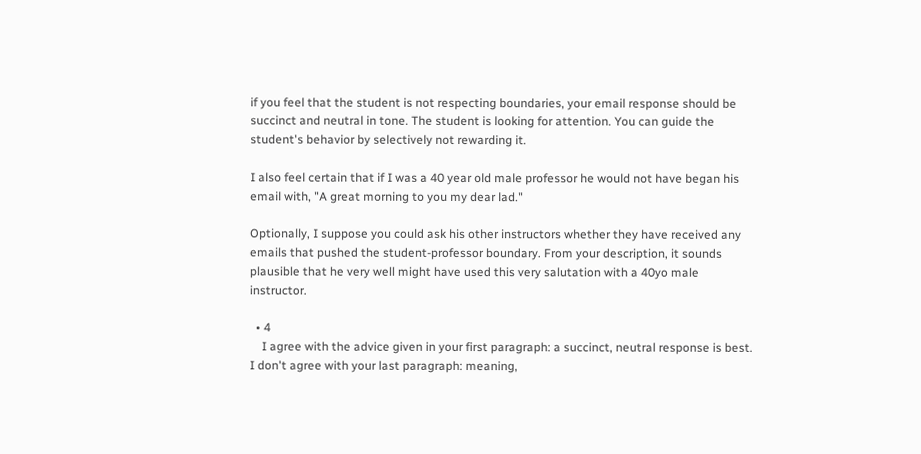if you feel that the student is not respecting boundaries, your email response should be succinct and neutral in tone. The student is looking for attention. You can guide the student's behavior by selectively not rewarding it.

I also feel certain that if I was a 40 year old male professor he would not have began his email with, "A great morning to you my dear lad."

Optionally, I suppose you could ask his other instructors whether they have received any emails that pushed the student-professor boundary. From your description, it sounds plausible that he very well might have used this very salutation with a 40yo male instructor.

  • 4
    I agree with the advice given in your first paragraph: a succinct, neutral response is best. I don't agree with your last paragraph: meaning,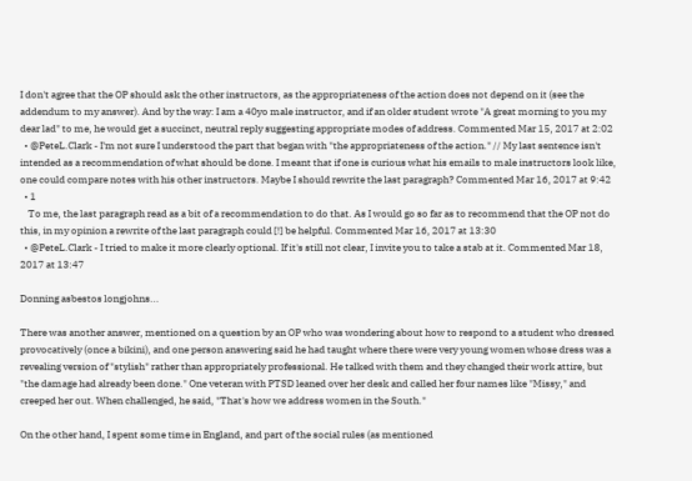I don't agree that the OP should ask the other instructors, as the appropriateness of the action does not depend on it (see the addendum to my answer). And by the way: I am a 40yo male instructor, and if an older student wrote "A great morning to you my dear lad" to me, he would get a succinct, neutral reply suggesting appropriate modes of address. Commented Mar 15, 2017 at 2:02
  • @PeteL.Clark - I'm not sure I understood the part that began with "the appropriateness of the action." // My last sentence isn't intended as a recommendation of what should be done. I meant that if one is curious what his emails to male instructors look like, one could compare notes with his other instructors. Maybe I should rewrite the last paragraph? Commented Mar 16, 2017 at 9:42
  • 1
    To me, the last paragraph read as a bit of a recommendation to do that. As I would go so far as to recommend that the OP not do this, in my opinion a rewrite of the last paragraph could [!] be helpful. Commented Mar 16, 2017 at 13:30
  • @PeteL.Clark - I tried to make it more clearly optional. If it's still not clear, I invite you to take a stab at it. Commented Mar 18, 2017 at 13:47

Donning asbestos longjohns...

There was another answer, mentioned on a question by an OP who was wondering about how to respond to a student who dressed provocatively (once a bikini), and one person answering said he had taught where there were very young women whose dress was a revealing version of "stylish" rather than appropriately professional. He talked with them and they changed their work attire, but "the damage had already been done." One veteran with PTSD leaned over her desk and called her four names like "Missy," and creeped her out. When challenged, he said, "That's how we address women in the South."

On the other hand, I spent some time in England, and part of the social rules (as mentioned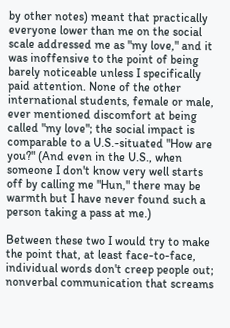by other notes) meant that practically everyone lower than me on the social scale addressed me as "my love," and it was inoffensive to the point of being barely noticeable unless I specifically paid attention. None of the other international students, female or male, ever mentioned discomfort at being called "my love"; the social impact is comparable to a U.S.-situated "How are you?" (And even in the U.S., when someone I don't know very well starts off by calling me "Hun," there may be warmth but I have never found such a person taking a pass at me.)

Between these two I would try to make the point that, at least face-to-face, individual words don't creep people out; nonverbal communication that screams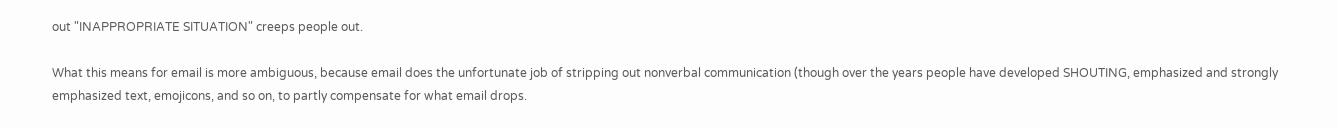out "INAPPROPRIATE SITUATION" creeps people out.

What this means for email is more ambiguous, because email does the unfortunate job of stripping out nonverbal communication (though over the years people have developed SHOUTING, emphasized and strongly emphasized text, emojicons, and so on, to partly compensate for what email drops.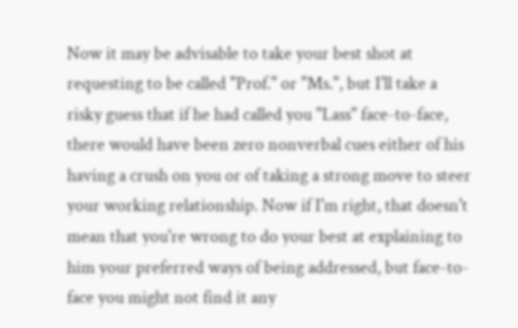Now it may be advisable to take your best shot at requesting to be called "Prof." or "Ms.", but I'll take a risky guess that if he had called you "Lass" face-to-face, there would have been zero nonverbal cues either of his having a crush on you or of taking a strong move to steer your working relationship. Now if I'm right, that doesn't mean that you're wrong to do your best at explaining to him your preferred ways of being addressed, but face-to-face you might not find it any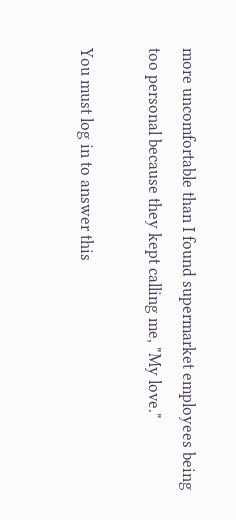more uncomfortable than I found supermarket employees being too personal because they kept calling me, "My love."

You must log in to answer this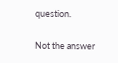question.

Not the answer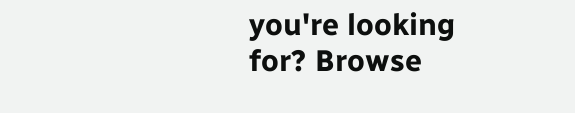you're looking for? Browse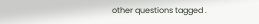other questions tagged .